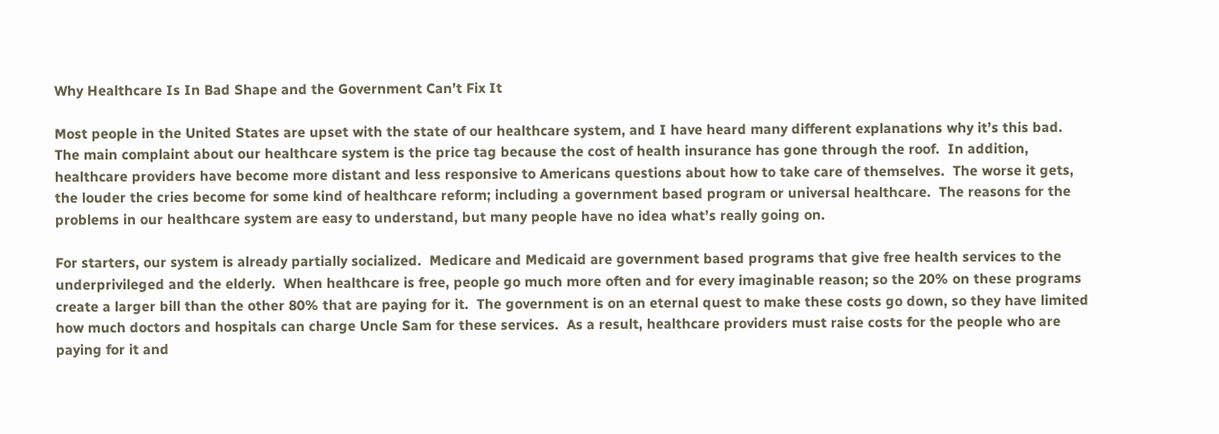Why Healthcare Is In Bad Shape and the Government Can’t Fix It

Most people in the United States are upset with the state of our healthcare system, and I have heard many different explanations why it’s this bad.  The main complaint about our healthcare system is the price tag because the cost of health insurance has gone through the roof.  In addition, healthcare providers have become more distant and less responsive to Americans questions about how to take care of themselves.  The worse it gets, the louder the cries become for some kind of healthcare reform; including a government based program or universal healthcare.  The reasons for the problems in our healthcare system are easy to understand, but many people have no idea what’s really going on.

For starters, our system is already partially socialized.  Medicare and Medicaid are government based programs that give free health services to the underprivileged and the elderly.  When healthcare is free, people go much more often and for every imaginable reason; so the 20% on these programs create a larger bill than the other 80% that are paying for it.  The government is on an eternal quest to make these costs go down, so they have limited how much doctors and hospitals can charge Uncle Sam for these services.  As a result, healthcare providers must raise costs for the people who are paying for it and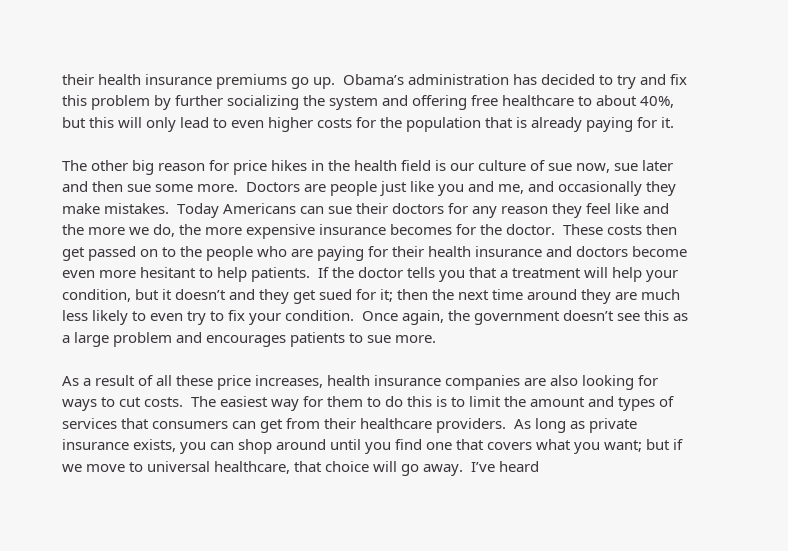their health insurance premiums go up.  Obama’s administration has decided to try and fix this problem by further socializing the system and offering free healthcare to about 40%, but this will only lead to even higher costs for the population that is already paying for it.

The other big reason for price hikes in the health field is our culture of sue now, sue later and then sue some more.  Doctors are people just like you and me, and occasionally they make mistakes.  Today Americans can sue their doctors for any reason they feel like and the more we do, the more expensive insurance becomes for the doctor.  These costs then get passed on to the people who are paying for their health insurance and doctors become even more hesitant to help patients.  If the doctor tells you that a treatment will help your condition, but it doesn’t and they get sued for it; then the next time around they are much less likely to even try to fix your condition.  Once again, the government doesn’t see this as a large problem and encourages patients to sue more.

As a result of all these price increases, health insurance companies are also looking for ways to cut costs.  The easiest way for them to do this is to limit the amount and types of services that consumers can get from their healthcare providers.  As long as private insurance exists, you can shop around until you find one that covers what you want; but if we move to universal healthcare, that choice will go away.  I’ve heard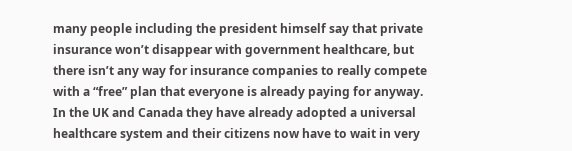many people including the president himself say that private insurance won’t disappear with government healthcare, but there isn’t any way for insurance companies to really compete with a “free” plan that everyone is already paying for anyway.  In the UK and Canada they have already adopted a universal healthcare system and their citizens now have to wait in very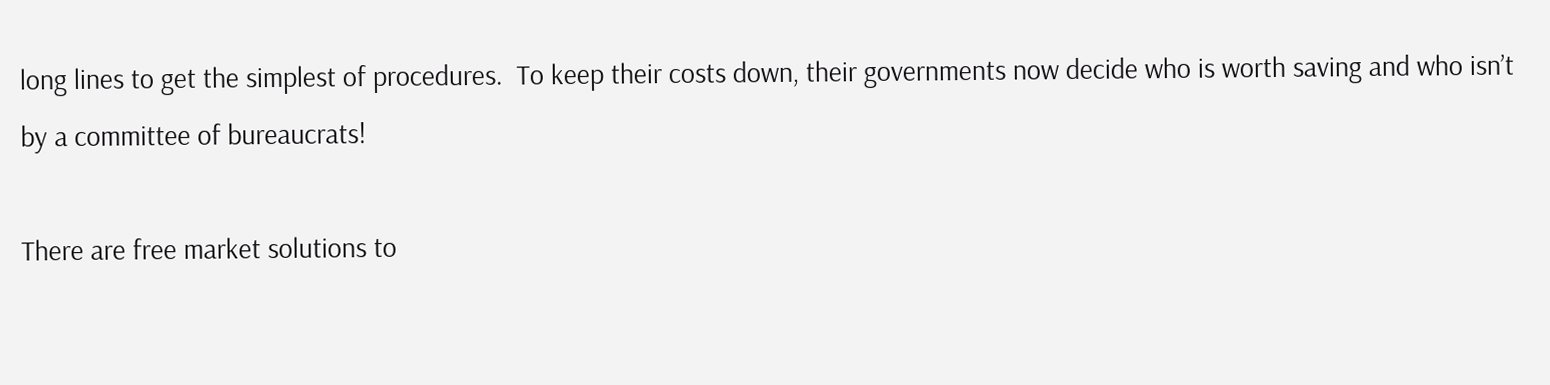long lines to get the simplest of procedures.  To keep their costs down, their governments now decide who is worth saving and who isn’t by a committee of bureaucrats!

There are free market solutions to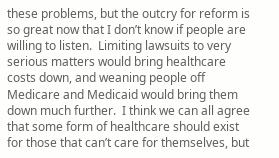these problems, but the outcry for reform is so great now that I don’t know if people are willing to listen.  Limiting lawsuits to very serious matters would bring healthcare costs down, and weaning people off Medicare and Medicaid would bring them down much further.  I think we can all agree that some form of healthcare should exist for those that can’t care for themselves, but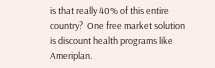is that really 40% of this entire country?  One free market solution is discount health programs like Ameriplan.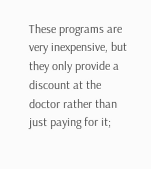These programs are very inexpensive, but they only provide a discount at the doctor rather than just paying for it;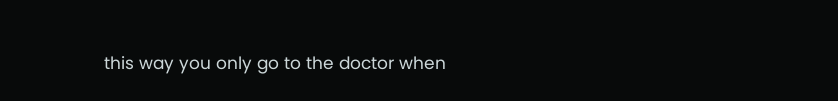this way you only go to the doctor when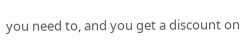you need to, and you get a discount on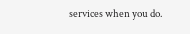services when you do.